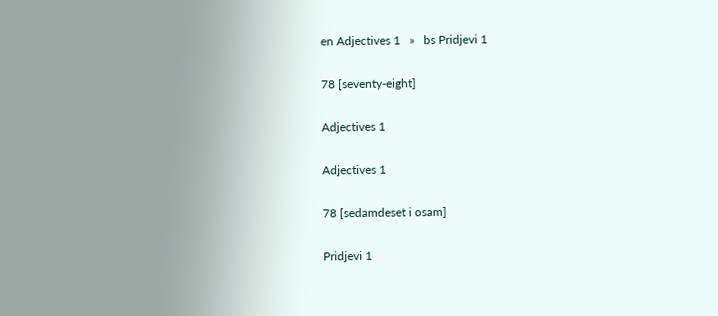en Adjectives 1   »   bs Pridjevi 1

78 [seventy-eight]

Adjectives 1

Adjectives 1

78 [sedamdeset i osam]

Pridjevi 1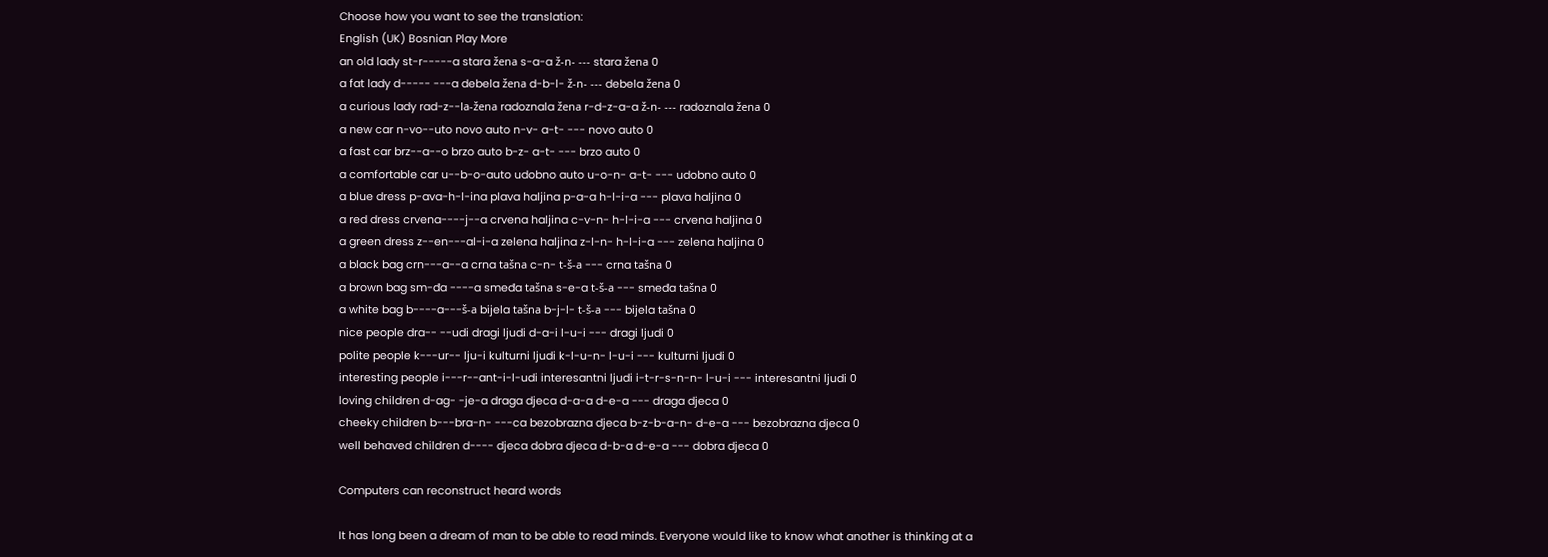Choose how you want to see the translation:
English (UK) Bosnian Play More
an old lady st-r-----a stara žena s-a-a ž-n- --- stara žena 0
a fat lady d----- ---a debela žena d-b-l- ž-n- --- debela žena 0
a curious lady rad-z--la-žena radoznala žena r-d-z-a-a ž-n- --- radoznala žena 0
a new car n-vo--uto novo auto n-v- a-t- --- novo auto 0
a fast car brz--a--o brzo auto b-z- a-t- --- brzo auto 0
a comfortable car u--b-o-auto udobno auto u-o-n- a-t- --- udobno auto 0
a blue dress p-ava-h-l-ina plava haljina p-a-a h-l-i-a --- plava haljina 0
a red dress crvena----j--a crvena haljina c-v-n- h-l-i-a --- crvena haljina 0
a green dress z--en---al-i-a zelena haljina z-l-n- h-l-i-a --- zelena haljina 0
a black bag crn---a--a crna tašna c-n- t-š-a --- crna tašna 0
a brown bag sm-đa ----a smeđa tašna s-e-a t-š-a --- smeđa tašna 0
a white bag b----a---š-a bijela tašna b-j-l- t-š-a --- bijela tašna 0
nice people dra-- --udi dragi ljudi d-a-i l-u-i --- dragi ljudi 0
polite people k---ur-- lju-i kulturni ljudi k-l-u-n- l-u-i --- kulturni ljudi 0
interesting people i---r--ant-i-l-udi interesantni ljudi i-t-r-s-n-n- l-u-i --- interesantni ljudi 0
loving children d-ag- -je-a draga djeca d-a-a d-e-a --- draga djeca 0
cheeky children b---bra-n- ---ca bezobrazna djeca b-z-b-a-n- d-e-a --- bezobrazna djeca 0
well behaved children d---- djeca dobra djeca d-b-a d-e-a --- dobra djeca 0

Computers can reconstruct heard words

It has long been a dream of man to be able to read minds. Everyone would like to know what another is thinking at a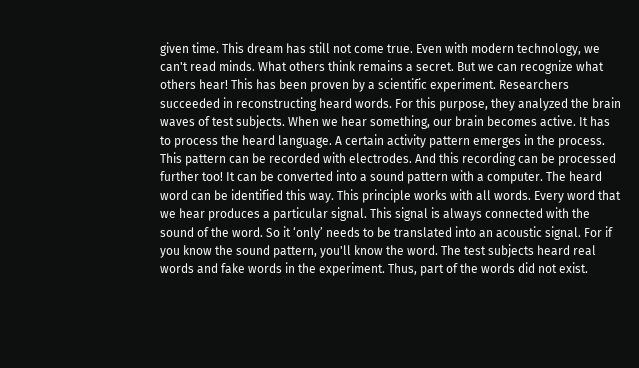given time. This dream has still not come true. Even with modern technology, we can't read minds. What others think remains a secret. But we can recognize what others hear! This has been proven by a scientific experiment. Researchers succeeded in reconstructing heard words. For this purpose, they analyzed the brain waves of test subjects. When we hear something, our brain becomes active. It has to process the heard language. A certain activity pattern emerges in the process. This pattern can be recorded with electrodes. And this recording can be processed further too! It can be converted into a sound pattern with a computer. The heard word can be identified this way. This principle works with all words. Every word that we hear produces a particular signal. This signal is always connected with the sound of the word. So it ‘only’ needs to be translated into an acoustic signal. For if you know the sound pattern, you'll know the word. The test subjects heard real words and fake words in the experiment. Thus, part of the words did not exist.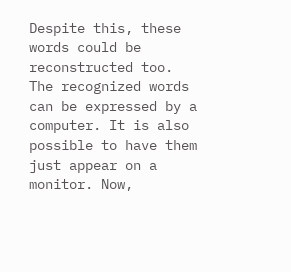Despite this, these words could be reconstructed too. The recognized words can be expressed by a computer. It is also possible to have them just appear on a monitor. Now,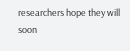researchers hope they will soon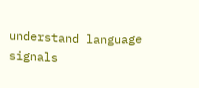understand language signals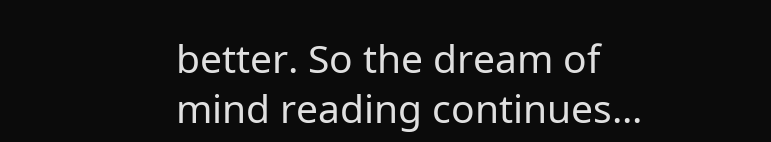better. So the dream of mind reading continues...